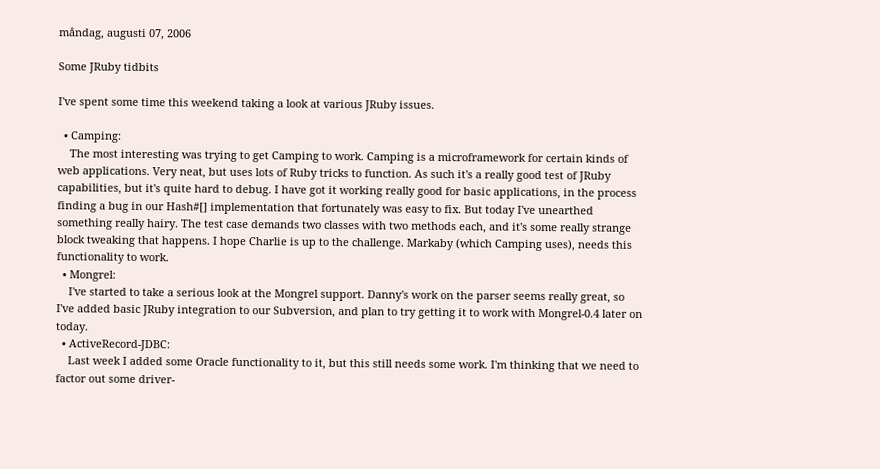måndag, augusti 07, 2006

Some JRuby tidbits

I've spent some time this weekend taking a look at various JRuby issues.

  • Camping:
    The most interesting was trying to get Camping to work. Camping is a microframework for certain kinds of web applications. Very neat, but uses lots of Ruby tricks to function. As such it's a really good test of JRuby capabilities, but it's quite hard to debug. I have got it working really good for basic applications, in the process finding a bug in our Hash#[] implementation that fortunately was easy to fix. But today I've unearthed something really hairy. The test case demands two classes with two methods each, and it's some really strange block tweaking that happens. I hope Charlie is up to the challenge. Markaby (which Camping uses), needs this functionality to work.
  • Mongrel:
    I've started to take a serious look at the Mongrel support. Danny's work on the parser seems really great, so I've added basic JRuby integration to our Subversion, and plan to try getting it to work with Mongrel-0.4 later on today.
  • ActiveRecord-JDBC:
    Last week I added some Oracle functionality to it, but this still needs some work. I'm thinking that we need to factor out some driver-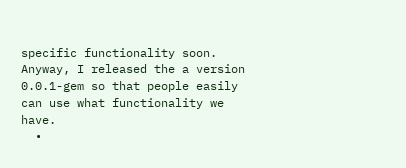specific functionality soon. Anyway, I released the a version 0.0.1-gem so that people easily can use what functionality we have.
  •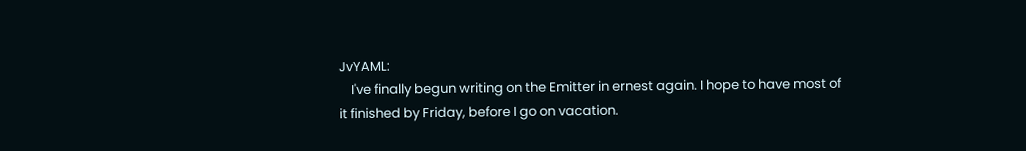JvYAML:
    I've finally begun writing on the Emitter in ernest again. I hope to have most of it finished by Friday, before I go on vacation.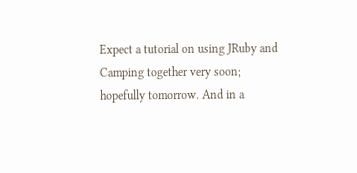Expect a tutorial on using JRuby and Camping together very soon; hopefully tomorrow. And in a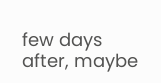few days after, maybe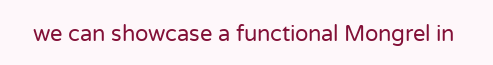we can showcase a functional Mongrel in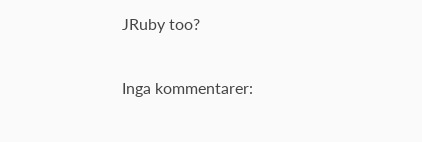JRuby too?

Inga kommentarer: